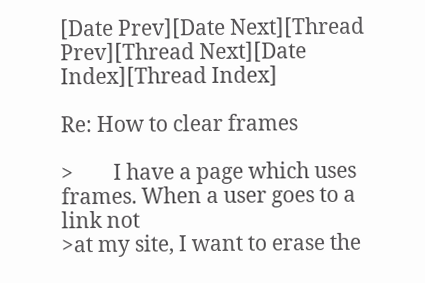[Date Prev][Date Next][Thread Prev][Thread Next][Date Index][Thread Index]

Re: How to clear frames

>        I have a page which uses frames. When a user goes to a link not
>at my site, I want to erase the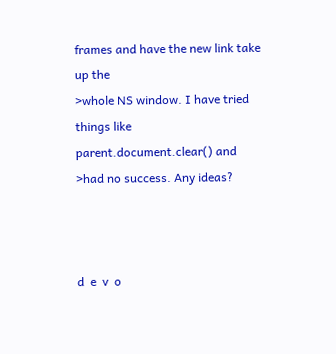frames and have the new link take up the
>whole NS window. I have tried things like parent.document.clear() and
>had no success. Any ideas?



d  e  v  o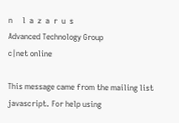n     l  a  z  a  r  u  s
Advanced Technology Group
c|net online

This message came from the mailing list javascript. For help using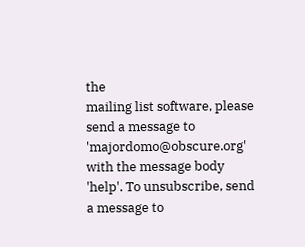the
mailing list software, please send a message to 'majordomo@obscure.org'
with the message body 'help'. To unsubscribe, send a message to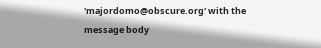'majordomo@obscure.org' with the message body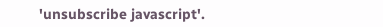'unsubscribe javascript'.